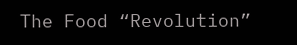The Food “Revolution”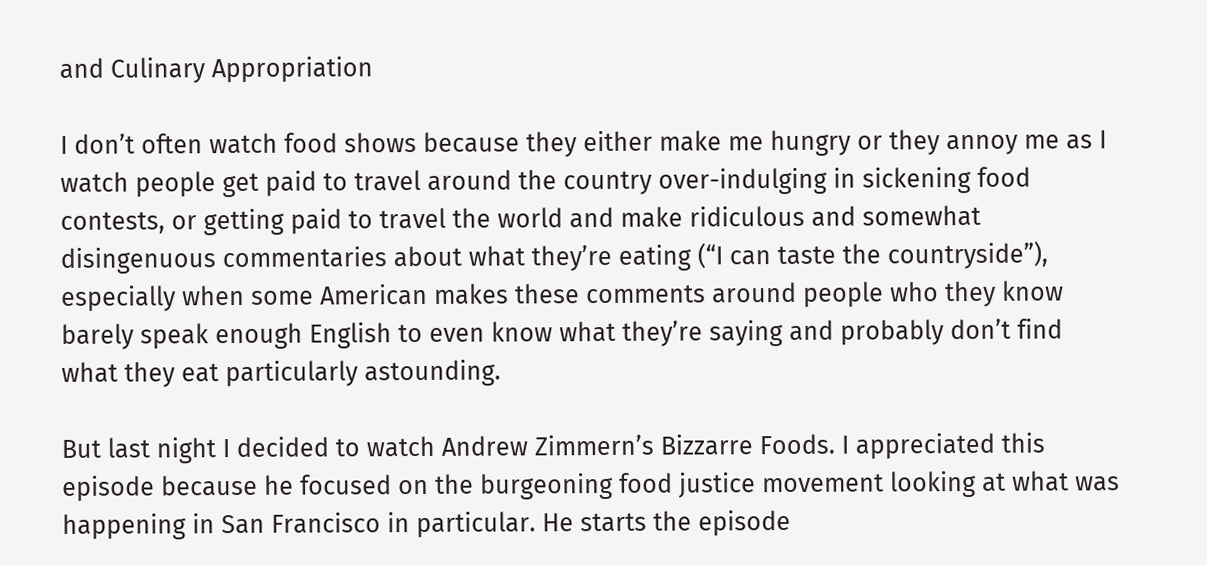and Culinary Appropriation

I don’t often watch food shows because they either make me hungry or they annoy me as I watch people get paid to travel around the country over-indulging in sickening food contests, or getting paid to travel the world and make ridiculous and somewhat disingenuous commentaries about what they’re eating (“I can taste the countryside”), especially when some American makes these comments around people who they know barely speak enough English to even know what they’re saying and probably don’t find what they eat particularly astounding.

But last night I decided to watch Andrew Zimmern’s Bizzarre Foods. I appreciated this episode because he focused on the burgeoning food justice movement looking at what was happening in San Francisco in particular. He starts the episode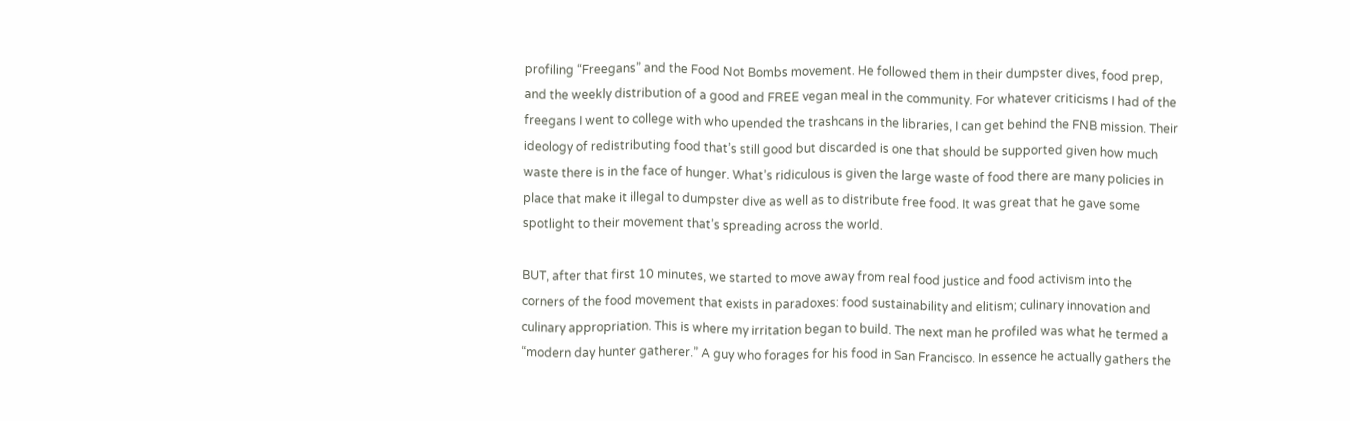profiling “Freegans” and the Food Not Bombs movement. He followed them in their dumpster dives, food prep, and the weekly distribution of a good and FREE vegan meal in the community. For whatever criticisms I had of the freegans I went to college with who upended the trashcans in the libraries, I can get behind the FNB mission. Their ideology of redistributing food that’s still good but discarded is one that should be supported given how much waste there is in the face of hunger. What’s ridiculous is given the large waste of food there are many policies in place that make it illegal to dumpster dive as well as to distribute free food. It was great that he gave some spotlight to their movement that’s spreading across the world.

BUT, after that first 10 minutes, we started to move away from real food justice and food activism into the corners of the food movement that exists in paradoxes: food sustainability and elitism; culinary innovation and culinary appropriation. This is where my irritation began to build. The next man he profiled was what he termed a “modern day hunter gatherer.” A guy who forages for his food in San Francisco. In essence he actually gathers the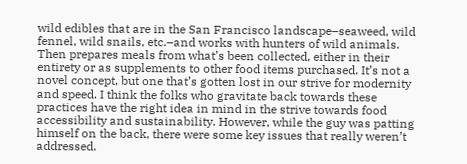wild edibles that are in the San Francisco landscape–seaweed, wild fennel, wild snails, etc.–and works with hunters of wild animals.  Then prepares meals from what’s been collected, either in their entirety or as supplements to other food items purchased. It’s not a novel concept, but one that’s gotten lost in our strive for modernity and speed. I think the folks who gravitate back towards these practices have the right idea in mind in the strive towards food accessibility and sustainability. However, while the guy was patting himself on the back, there were some key issues that really weren’t addressed.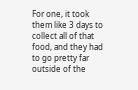For one, it took them like 3 days to collect all of that food, and they had to go pretty far outside of the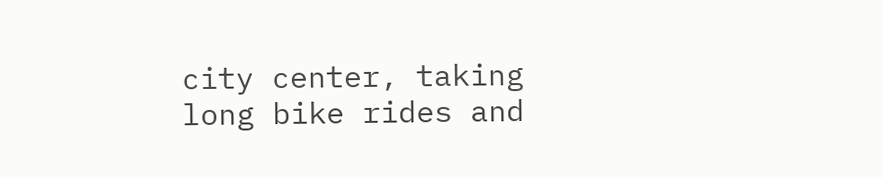city center, taking long bike rides and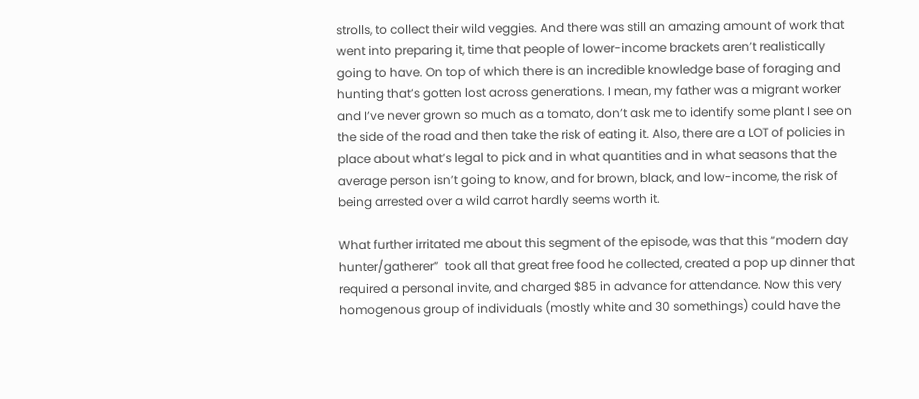strolls, to collect their wild veggies. And there was still an amazing amount of work that went into preparing it, time that people of lower-income brackets aren’t realistically going to have. On top of which there is an incredible knowledge base of foraging and hunting that’s gotten lost across generations. I mean, my father was a migrant worker and I’ve never grown so much as a tomato, don’t ask me to identify some plant I see on the side of the road and then take the risk of eating it. Also, there are a LOT of policies in place about what’s legal to pick and in what quantities and in what seasons that the average person isn’t going to know, and for brown, black, and low-income, the risk of being arrested over a wild carrot hardly seems worth it.

What further irritated me about this segment of the episode, was that this “modern day hunter/gatherer”  took all that great free food he collected, created a pop up dinner that required a personal invite, and charged $85 in advance for attendance. Now this very homogenous group of individuals (mostly white and 30 somethings) could have the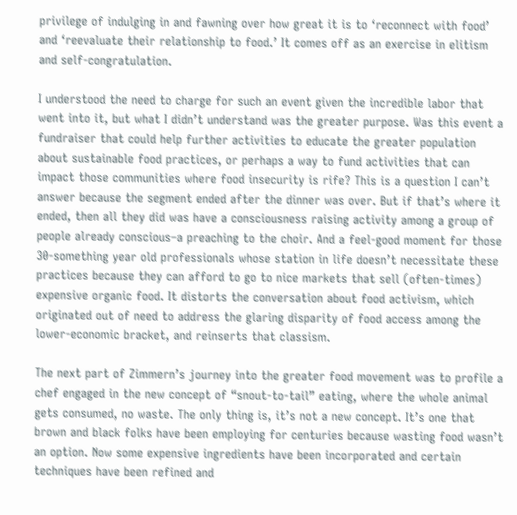privilege of indulging in and fawning over how great it is to ‘reconnect with food’ and ‘reevaluate their relationship to food.’ It comes off as an exercise in elitism and self-congratulation.

I understood the need to charge for such an event given the incredible labor that went into it, but what I didn’t understand was the greater purpose. Was this event a fundraiser that could help further activities to educate the greater population about sustainable food practices, or perhaps a way to fund activities that can impact those communities where food insecurity is rife? This is a question I can’t answer because the segment ended after the dinner was over. But if that’s where it ended, then all they did was have a consciousness raising activity among a group of people already conscious–a preaching to the choir. And a feel-good moment for those  30-something year old professionals whose station in life doesn’t necessitate these practices because they can afford to go to nice markets that sell (often-times) expensive organic food. It distorts the conversation about food activism, which originated out of need to address the glaring disparity of food access among the lower-economic bracket, and reinserts that classism.

The next part of Zimmern’s journey into the greater food movement was to profile a chef engaged in the new concept of “snout-to-tail” eating, where the whole animal gets consumed, no waste. The only thing is, it’s not a new concept. It’s one that brown and black folks have been employing for centuries because wasting food wasn’t an option. Now some expensive ingredients have been incorporated and certain techniques have been refined and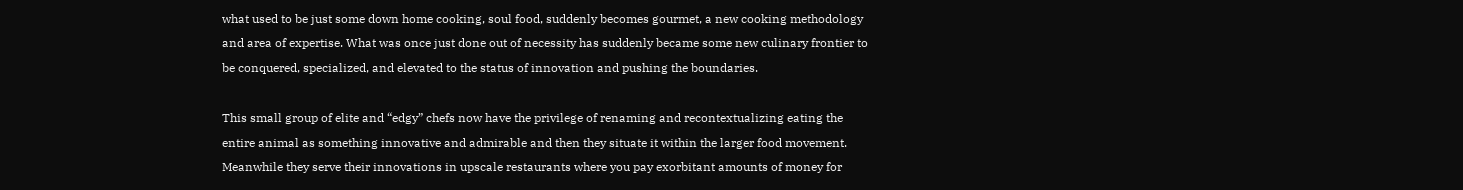what used to be just some down home cooking, soul food, suddenly becomes gourmet, a new cooking methodology and area of expertise. What was once just done out of necessity has suddenly became some new culinary frontier to be conquered, specialized, and elevated to the status of innovation and pushing the boundaries.

This small group of elite and “edgy” chefs now have the privilege of renaming and recontextualizing eating the entire animal as something innovative and admirable and then they situate it within the larger food movement. Meanwhile they serve their innovations in upscale restaurants where you pay exorbitant amounts of money for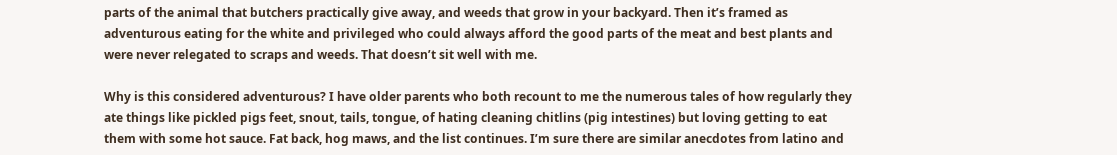parts of the animal that butchers practically give away, and weeds that grow in your backyard. Then it’s framed as adventurous eating for the white and privileged who could always afford the good parts of the meat and best plants and were never relegated to scraps and weeds. That doesn’t sit well with me.

Why is this considered adventurous? I have older parents who both recount to me the numerous tales of how regularly they ate things like pickled pigs feet, snout, tails, tongue, of hating cleaning chitlins (pig intestines) but loving getting to eat them with some hot sauce. Fat back, hog maws, and the list continues. I’m sure there are similar anecdotes from latino and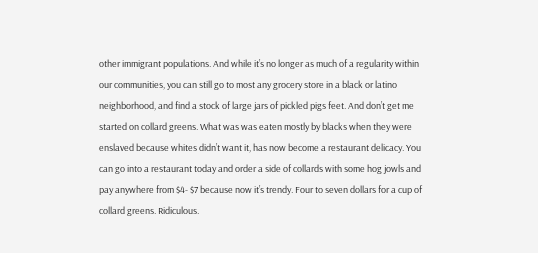other immigrant populations. And while it’s no longer as much of a regularity within our communities, you can still go to most any grocery store in a black or latino neighborhood, and find a stock of large jars of pickled pigs feet. And don’t get me started on collard greens. What was was eaten mostly by blacks when they were enslaved because whites didn’t want it, has now become a restaurant delicacy. You can go into a restaurant today and order a side of collards with some hog jowls and pay anywhere from $4- $7 because now it’s trendy. Four to seven dollars for a cup of collard greens. Ridiculous.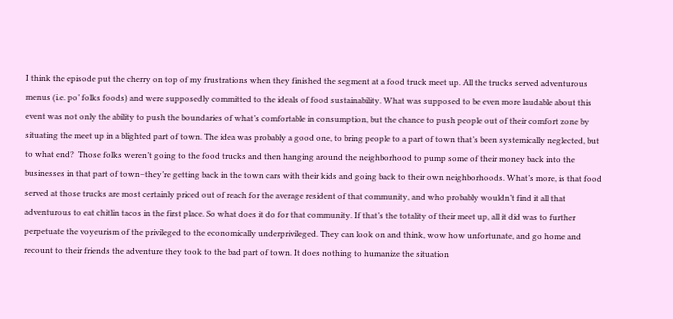I think the episode put the cherry on top of my frustrations when they finished the segment at a food truck meet up. All the trucks served adventurous menus (i.e. po’ folks foods) and were supposedly committed to the ideals of food sustainability. What was supposed to be even more laudable about this event was not only the ability to push the boundaries of what’s comfortable in consumption, but the chance to push people out of their comfort zone by situating the meet up in a blighted part of town. The idea was probably a good one, to bring people to a part of town that’s been systemically neglected, but to what end?  Those folks weren’t going to the food trucks and then hanging around the neighborhood to pump some of their money back into the businesses in that part of town–they’re getting back in the town cars with their kids and going back to their own neighborhoods. What’s more, is that food served at those trucks are most certainly priced out of reach for the average resident of that community, and who probably wouldn’t find it all that adventurous to eat chitlin tacos in the first place. So what does it do for that community. If that’s the totality of their meet up, all it did was to further perpetuate the voyeurism of the privileged to the economically underprivileged. They can look on and think, wow how unfortunate, and go home and recount to their friends the adventure they took to the bad part of town. It does nothing to humanize the situation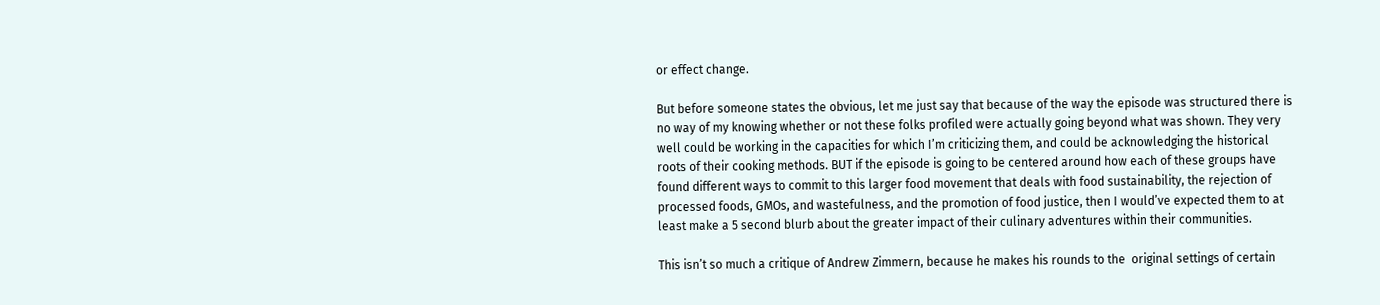or effect change.

But before someone states the obvious, let me just say that because of the way the episode was structured there is no way of my knowing whether or not these folks profiled were actually going beyond what was shown. They very well could be working in the capacities for which I’m criticizing them, and could be acknowledging the historical roots of their cooking methods. BUT if the episode is going to be centered around how each of these groups have found different ways to commit to this larger food movement that deals with food sustainability, the rejection of processed foods, GMOs, and wastefulness, and the promotion of food justice, then I would’ve expected them to at least make a 5 second blurb about the greater impact of their culinary adventures within their communities.

This isn’t so much a critique of Andrew Zimmern, because he makes his rounds to the  original settings of certain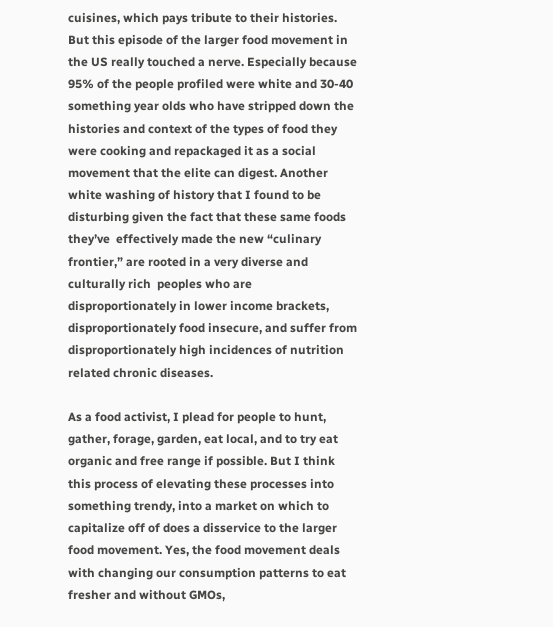cuisines, which pays tribute to their histories. But this episode of the larger food movement in the US really touched a nerve. Especially because 95% of the people profiled were white and 30-40 something year olds who have stripped down the histories and context of the types of food they were cooking and repackaged it as a social movement that the elite can digest. Another white washing of history that I found to be disturbing given the fact that these same foods they’ve  effectively made the new “culinary frontier,” are rooted in a very diverse and culturally rich  peoples who are disproportionately in lower income brackets, disproportionately food insecure, and suffer from disproportionately high incidences of nutrition related chronic diseases.

As a food activist, I plead for people to hunt, gather, forage, garden, eat local, and to try eat organic and free range if possible. But I think this process of elevating these processes into something trendy, into a market on which to capitalize off of does a disservice to the larger food movement. Yes, the food movement deals with changing our consumption patterns to eat fresher and without GMOs,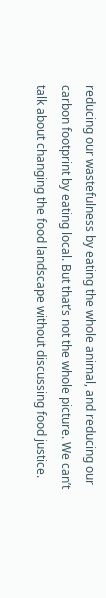reducing our wastefulness by eating the whole animal, and reducing our carbon footprint by eating local. But that’s not the whole picture. We can’t talk about changing the food landscape without discussing food justice.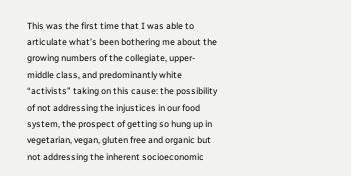This was the first time that I was able to articulate what’s been bothering me about the growing numbers of the collegiate, upper-middle class, and predominantly white “activists” taking on this cause: the possibility of not addressing the injustices in our food system, the prospect of getting so hung up in vegetarian, vegan, gluten free and organic but not addressing the inherent socioeconomic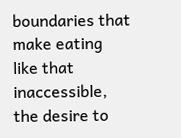boundaries that make eating like that inaccessible, the desire to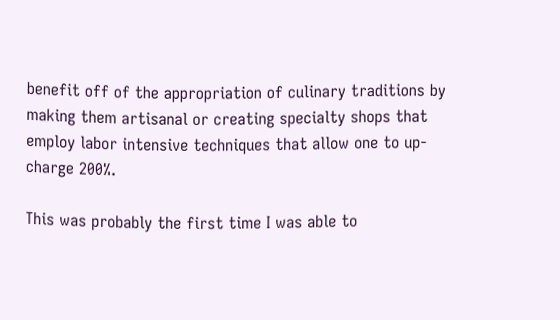benefit off of the appropriation of culinary traditions by making them artisanal or creating specialty shops that employ labor intensive techniques that allow one to up-charge 200%.

This was probably the first time I was able to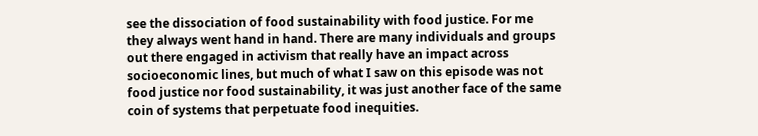see the dissociation of food sustainability with food justice. For me they always went hand in hand. There are many individuals and groups out there engaged in activism that really have an impact across socioeconomic lines, but much of what I saw on this episode was not food justice nor food sustainability, it was just another face of the same coin of systems that perpetuate food inequities.